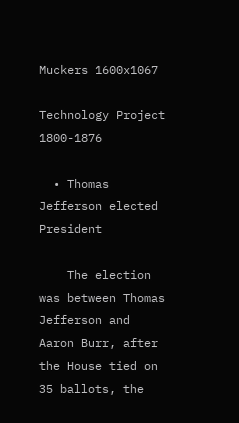Muckers 1600x1067

Technology Project 1800-1876

  • Thomas Jefferson elected President

    The election was between Thomas Jefferson and Aaron Burr, after the House tied on 35 ballots, the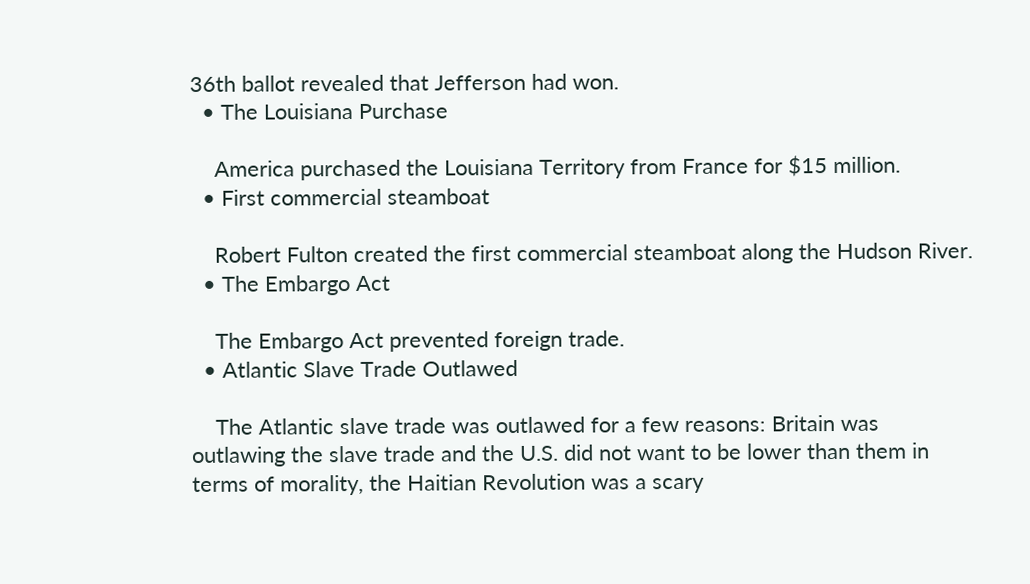36th ballot revealed that Jefferson had won.
  • The Louisiana Purchase

    America purchased the Louisiana Territory from France for $15 million.
  • First commercial steamboat

    Robert Fulton created the first commercial steamboat along the Hudson River.
  • The Embargo Act

    The Embargo Act prevented foreign trade.
  • Atlantic Slave Trade Outlawed

    The Atlantic slave trade was outlawed for a few reasons: Britain was outlawing the slave trade and the U.S. did not want to be lower than them in terms of morality, the Haitian Revolution was a scary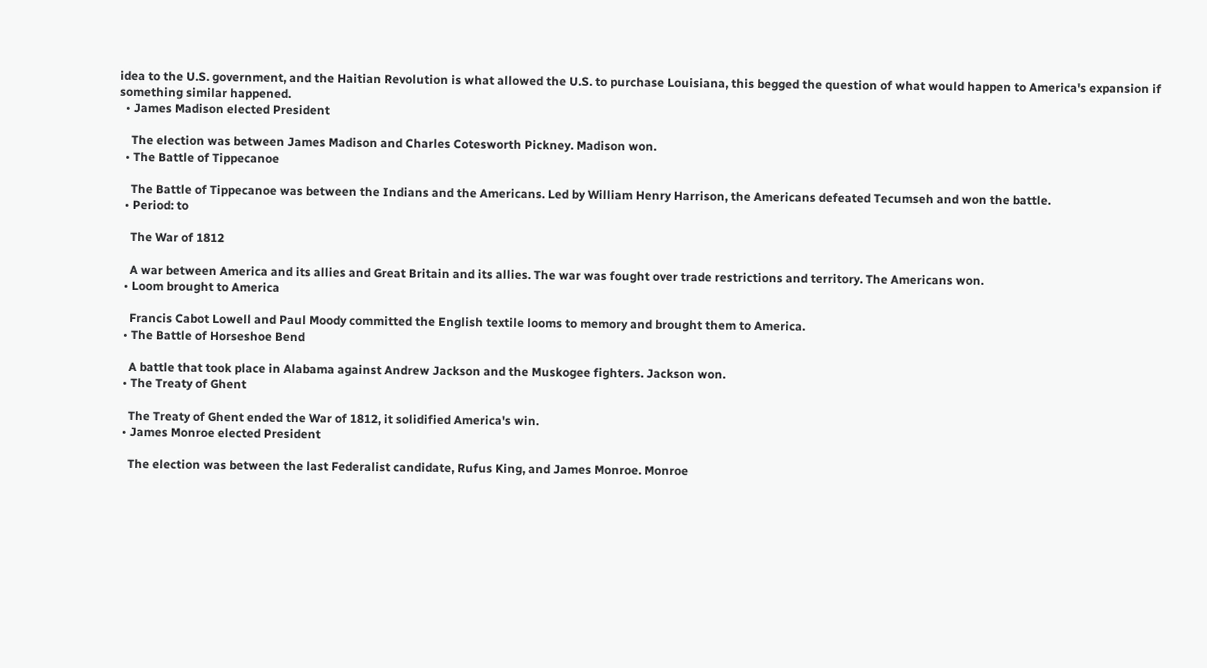idea to the U.S. government, and the Haitian Revolution is what allowed the U.S. to purchase Louisiana, this begged the question of what would happen to America's expansion if something similar happened.
  • James Madison elected President

    The election was between James Madison and Charles Cotesworth Pickney. Madison won.
  • The Battle of Tippecanoe

    The Battle of Tippecanoe was between the Indians and the Americans. Led by William Henry Harrison, the Americans defeated Tecumseh and won the battle.
  • Period: to

    The War of 1812

    A war between America and its allies and Great Britain and its allies. The war was fought over trade restrictions and territory. The Americans won.
  • Loom brought to America

    Francis Cabot Lowell and Paul Moody committed the English textile looms to memory and brought them to America.
  • The Battle of Horseshoe Bend

    A battle that took place in Alabama against Andrew Jackson and the Muskogee fighters. Jackson won.
  • The Treaty of Ghent

    The Treaty of Ghent ended the War of 1812, it solidified America's win.
  • James Monroe elected President

    The election was between the last Federalist candidate, Rufus King, and James Monroe. Monroe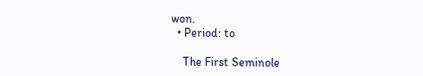won.
  • Period: to

    The First Seminole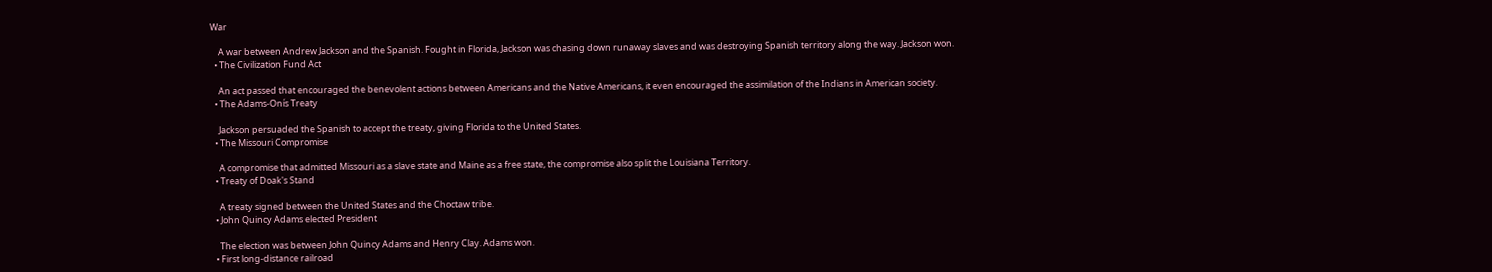War

    A war between Andrew Jackson and the Spanish. Fought in Florida, Jackson was chasing down runaway slaves and was destroying Spanish territory along the way. Jackson won.
  • The Civilization Fund Act

    An act passed that encouraged the benevolent actions between Americans and the Native Americans, it even encouraged the assimilation of the Indians in American society.
  • The Adams-Onís Treaty

    Jackson persuaded the Spanish to accept the treaty, giving Florida to the United States.
  • The Missouri Compromise

    A compromise that admitted Missouri as a slave state and Maine as a free state, the compromise also split the Louisiana Territory.
  • Treaty of Doak's Stand

    A treaty signed between the United States and the Choctaw tribe.
  • John Quincy Adams elected President

    The election was between John Quincy Adams and Henry Clay. Adams won.
  • First long-distance railroad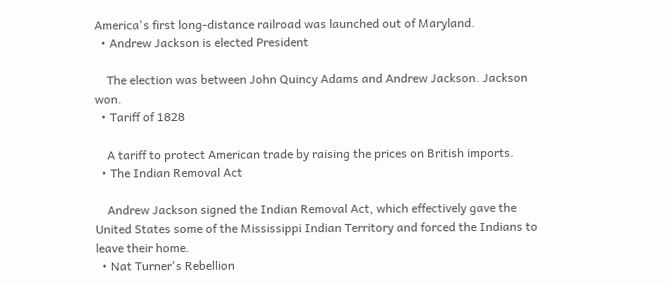America's first long-distance railroad was launched out of Maryland.
  • Andrew Jackson is elected President

    The election was between John Quincy Adams and Andrew Jackson. Jackson won.
  • Tariff of 1828

    A tariff to protect American trade by raising the prices on British imports.
  • The Indian Removal Act

    Andrew Jackson signed the Indian Removal Act, which effectively gave the United States some of the Mississippi Indian Territory and forced the Indians to leave their home.
  • Nat Turner's Rebellion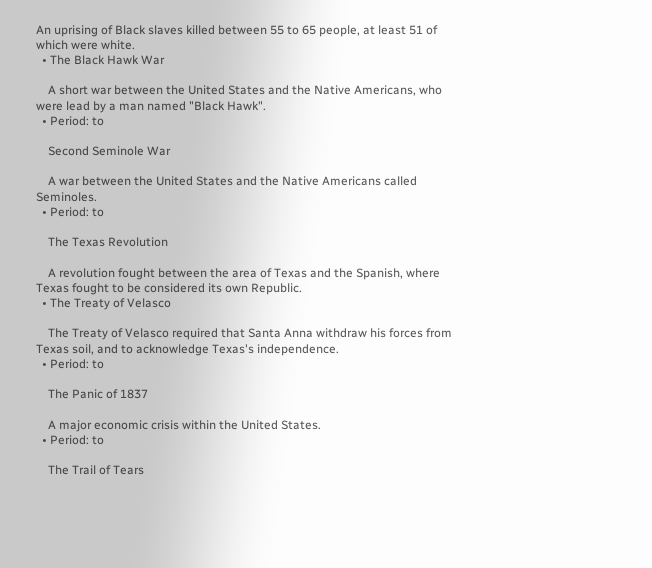An uprising of Black slaves killed between 55 to 65 people, at least 51 of which were white.
  • The Black Hawk War

    A short war between the United States and the Native Americans, who were lead by a man named "Black Hawk".
  • Period: to

    Second Seminole War

    A war between the United States and the Native Americans called Seminoles.
  • Period: to

    The Texas Revolution

    A revolution fought between the area of Texas and the Spanish, where Texas fought to be considered its own Republic.
  • The Treaty of Velasco

    The Treaty of Velasco required that Santa Anna withdraw his forces from Texas soil, and to acknowledge Texas's independence.
  • Period: to

    The Panic of 1837

    A major economic crisis within the United States.
  • Period: to

    The Trail of Tears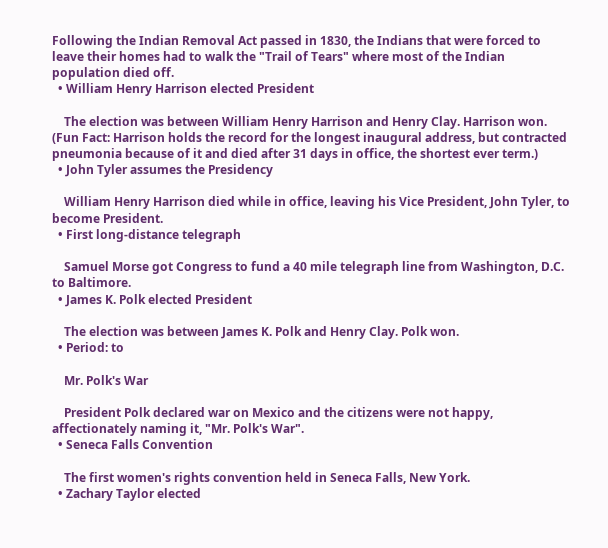Following the Indian Removal Act passed in 1830, the Indians that were forced to leave their homes had to walk the "Trail of Tears" where most of the Indian population died off.
  • William Henry Harrison elected President

    The election was between William Henry Harrison and Henry Clay. Harrison won. (Fun Fact: Harrison holds the record for the longest inaugural address, but contracted pneumonia because of it and died after 31 days in office, the shortest ever term.)
  • John Tyler assumes the Presidency

    William Henry Harrison died while in office, leaving his Vice President, John Tyler, to become President.
  • First long-distance telegraph

    Samuel Morse got Congress to fund a 40 mile telegraph line from Washington, D.C. to Baltimore.
  • James K. Polk elected President

    The election was between James K. Polk and Henry Clay. Polk won.
  • Period: to

    Mr. Polk's War

    President Polk declared war on Mexico and the citizens were not happy, affectionately naming it, "Mr. Polk's War".
  • Seneca Falls Convention

    The first women's rights convention held in Seneca Falls, New York.
  • Zachary Taylor elected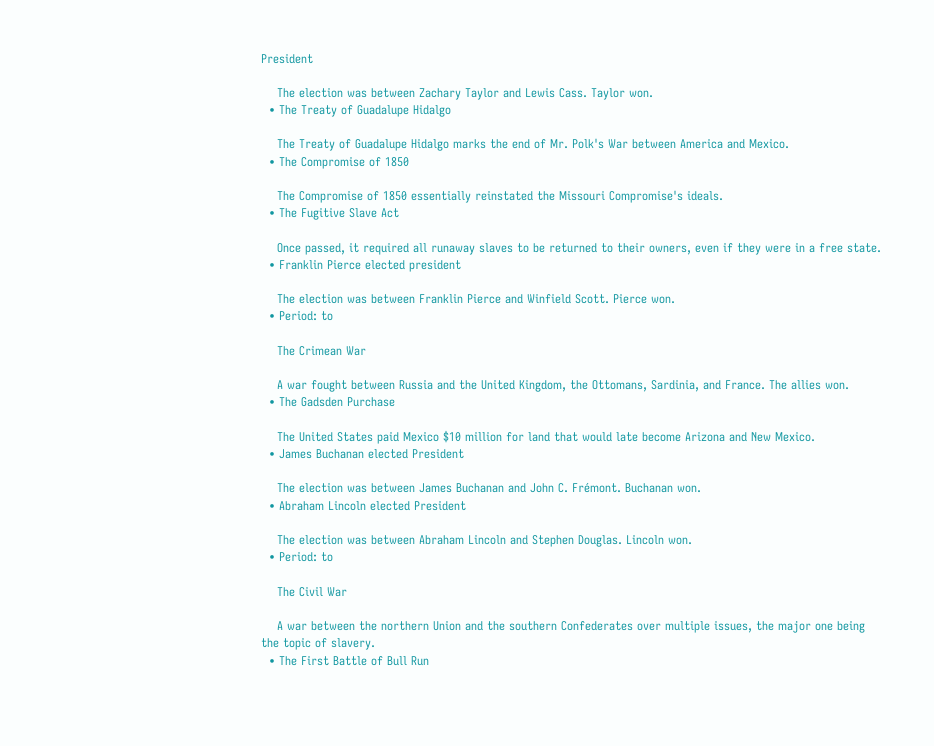President

    The election was between Zachary Taylor and Lewis Cass. Taylor won.
  • The Treaty of Guadalupe Hidalgo

    The Treaty of Guadalupe Hidalgo marks the end of Mr. Polk's War between America and Mexico.
  • The Compromise of 1850

    The Compromise of 1850 essentially reinstated the Missouri Compromise's ideals.
  • The Fugitive Slave Act

    Once passed, it required all runaway slaves to be returned to their owners, even if they were in a free state.
  • Franklin Pierce elected president

    The election was between Franklin Pierce and Winfield Scott. Pierce won.
  • Period: to

    The Crimean War

    A war fought between Russia and the United Kingdom, the Ottomans, Sardinia, and France. The allies won.
  • The Gadsden Purchase

    The United States paid Mexico $10 million for land that would late become Arizona and New Mexico.
  • James Buchanan elected President

    The election was between James Buchanan and John C. Frémont. Buchanan won.
  • Abraham Lincoln elected President

    The election was between Abraham Lincoln and Stephen Douglas. Lincoln won.
  • Period: to

    The Civil War

    A war between the northern Union and the southern Confederates over multiple issues, the major one being the topic of slavery.
  • The First Battle of Bull Run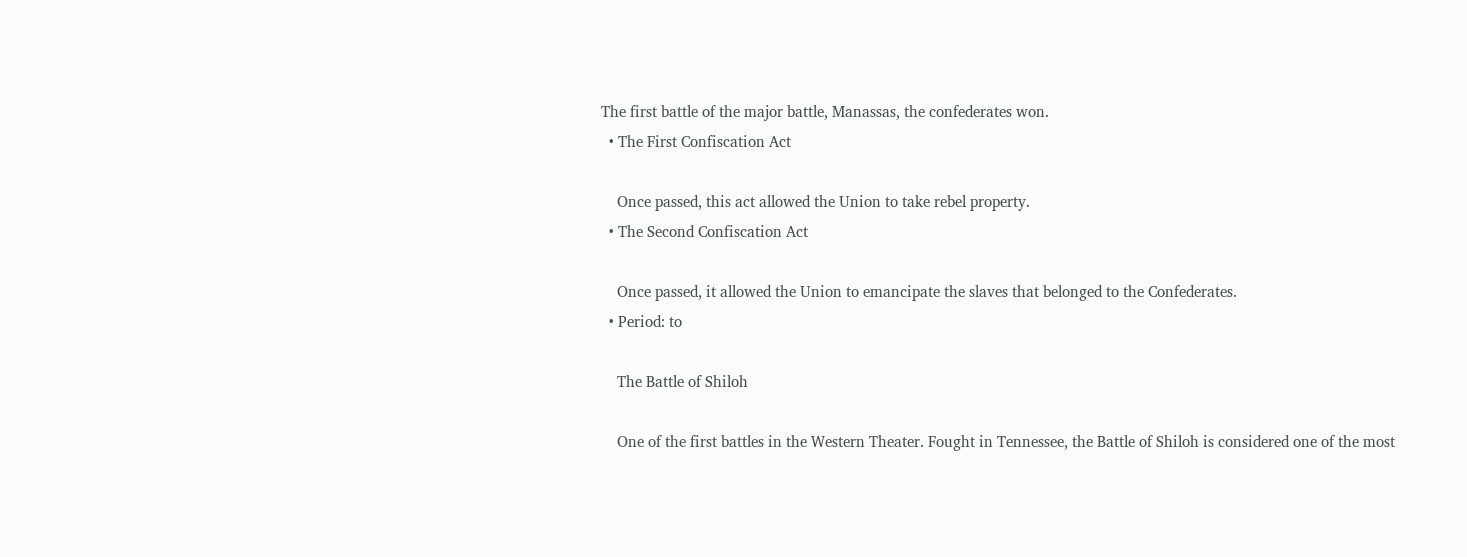The first battle of the major battle, Manassas, the confederates won.
  • The First Confiscation Act

    Once passed, this act allowed the Union to take rebel property.
  • The Second Confiscation Act

    Once passed, it allowed the Union to emancipate the slaves that belonged to the Confederates.
  • Period: to

    The Battle of Shiloh

    One of the first battles in the Western Theater. Fought in Tennessee, the Battle of Shiloh is considered one of the most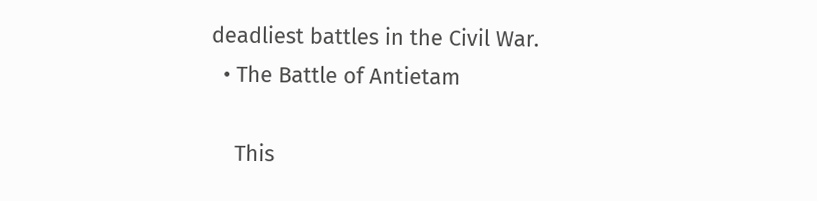deadliest battles in the Civil War.
  • The Battle of Antietam

    This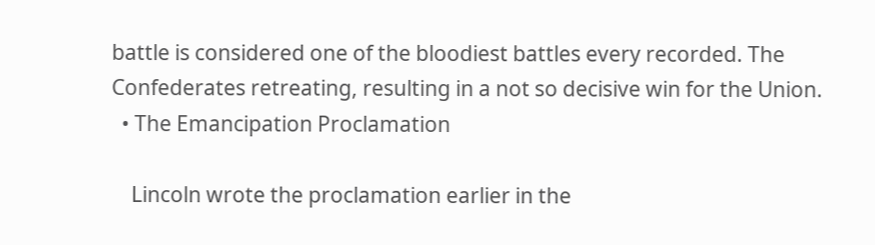battle is considered one of the bloodiest battles every recorded. The Confederates retreating, resulting in a not so decisive win for the Union.
  • The Emancipation Proclamation

    Lincoln wrote the proclamation earlier in the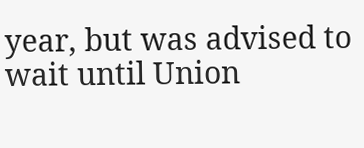year, but was advised to wait until Union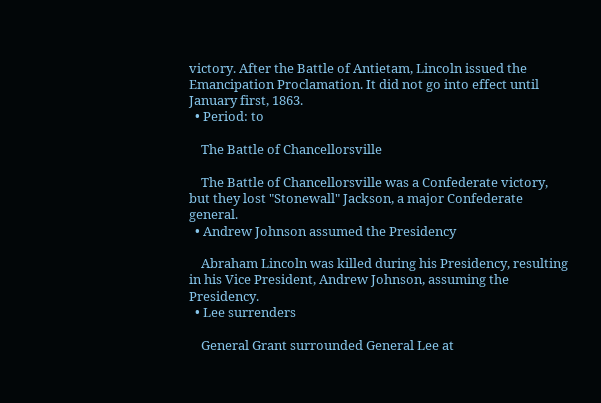victory. After the Battle of Antietam, Lincoln issued the Emancipation Proclamation. It did not go into effect until January first, 1863.
  • Period: to

    The Battle of Chancellorsville

    The Battle of Chancellorsville was a Confederate victory, but they lost "Stonewall" Jackson, a major Confederate general.
  • Andrew Johnson assumed the Presidency

    Abraham Lincoln was killed during his Presidency, resulting in his Vice President, Andrew Johnson, assuming the Presidency.
  • Lee surrenders

    General Grant surrounded General Lee at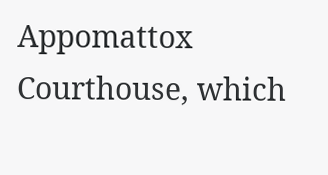Appomattox Courthouse, which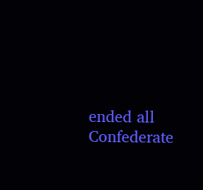ended all Confederate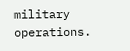military operations.